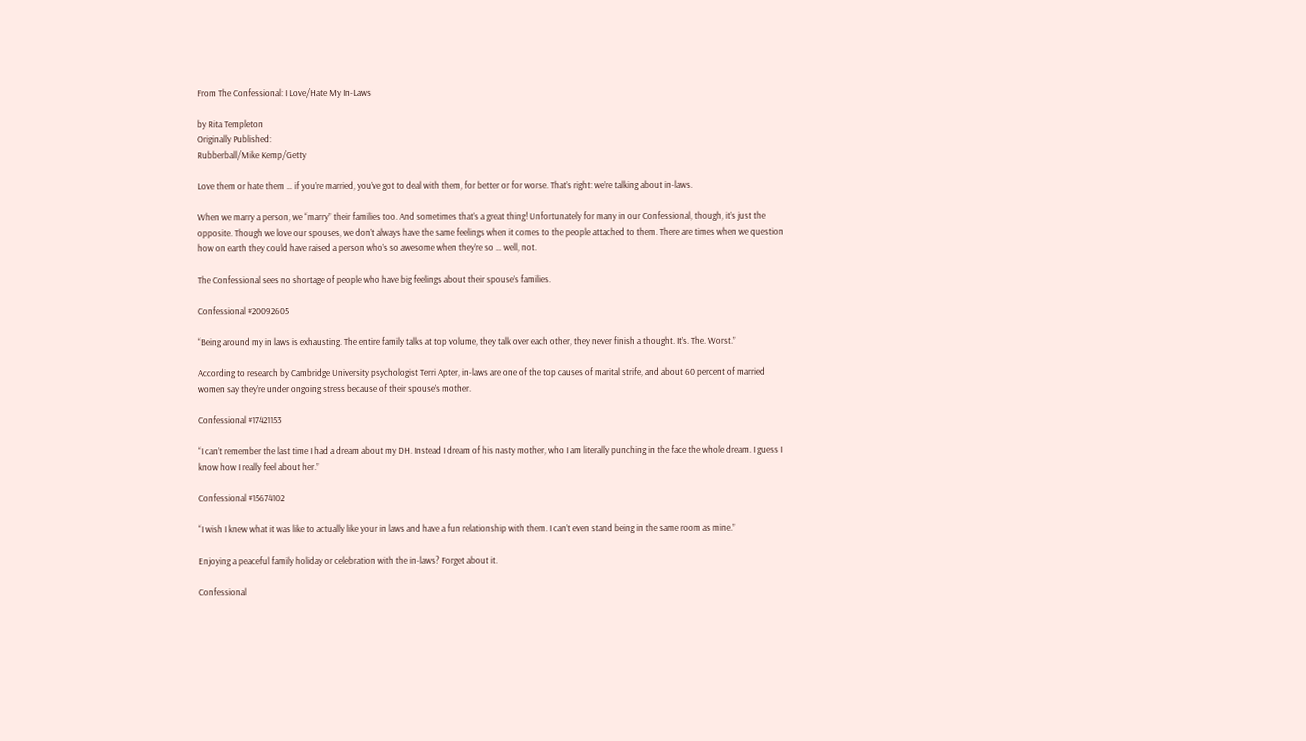From The Confessional: I Love/Hate My In-Laws

by Rita Templeton
Originally Published:
Rubberball/Mike Kemp/Getty

Love them or hate them … if you’re married, you’ve got to deal with them, for better or for worse. That’s right: we’re talking about in-laws.

When we marry a person, we “marry” their families too. And sometimes that’s a great thing! Unfortunately for many in our Confessional, though, it’s just the opposite. Though we love our spouses, we don’t always have the same feelings when it comes to the people attached to them. There are times when we question how on earth they could have raised a person who’s so awesome when they’re so … well, not.

The Confessional sees no shortage of people who have big feelings about their spouse’s families.

Confessional #20092605

“Being around my in laws is exhausting. The entire family talks at top volume, they talk over each other, they never finish a thought. It’s. The. Worst.”

According to research by Cambridge University psychologist Terri Apter, in-laws are one of the top causes of marital strife, and about 60 percent of married women say they’re under ongoing stress because of their spouse’s mother.

Confessional #17421153

“I can’t remember the last time I had a dream about my DH. Instead I dream of his nasty mother, who I am literally punching in the face the whole dream. I guess I know how I really feel about her.”

Confessional #15674102

“I wish I knew what it was like to actually like your in laws and have a fun relationship with them. I can’t even stand being in the same room as mine.”

Enjoying a peaceful family holiday or celebration with the in-laws? Forget about it.

Confessional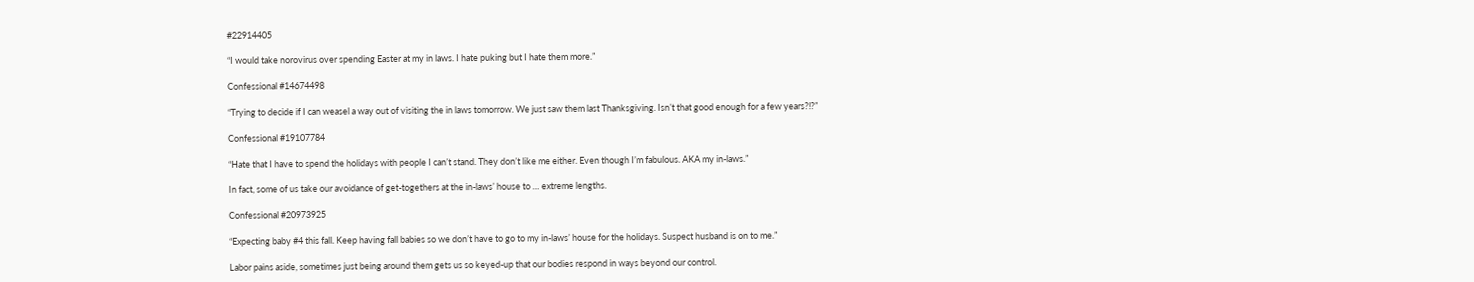#22914405

“I would take norovirus over spending Easter at my in laws. I hate puking but I hate them more.”

Confessional #14674498

“Trying to decide if I can weasel a way out of visiting the in laws tomorrow. We just saw them last Thanksgiving. Isn’t that good enough for a few years?!?”

Confessional #19107784

“Hate that I have to spend the holidays with people I can’t stand. They don’t like me either. Even though I’m fabulous. AKA my in-laws.”

In fact, some of us take our avoidance of get-togethers at the in-laws’ house to … extreme lengths.

Confessional #20973925

“Expecting baby #4 this fall. Keep having fall babies so we don’t have to go to my in-laws’ house for the holidays. Suspect husband is on to me.”

Labor pains aside, sometimes just being around them gets us so keyed-up that our bodies respond in ways beyond our control.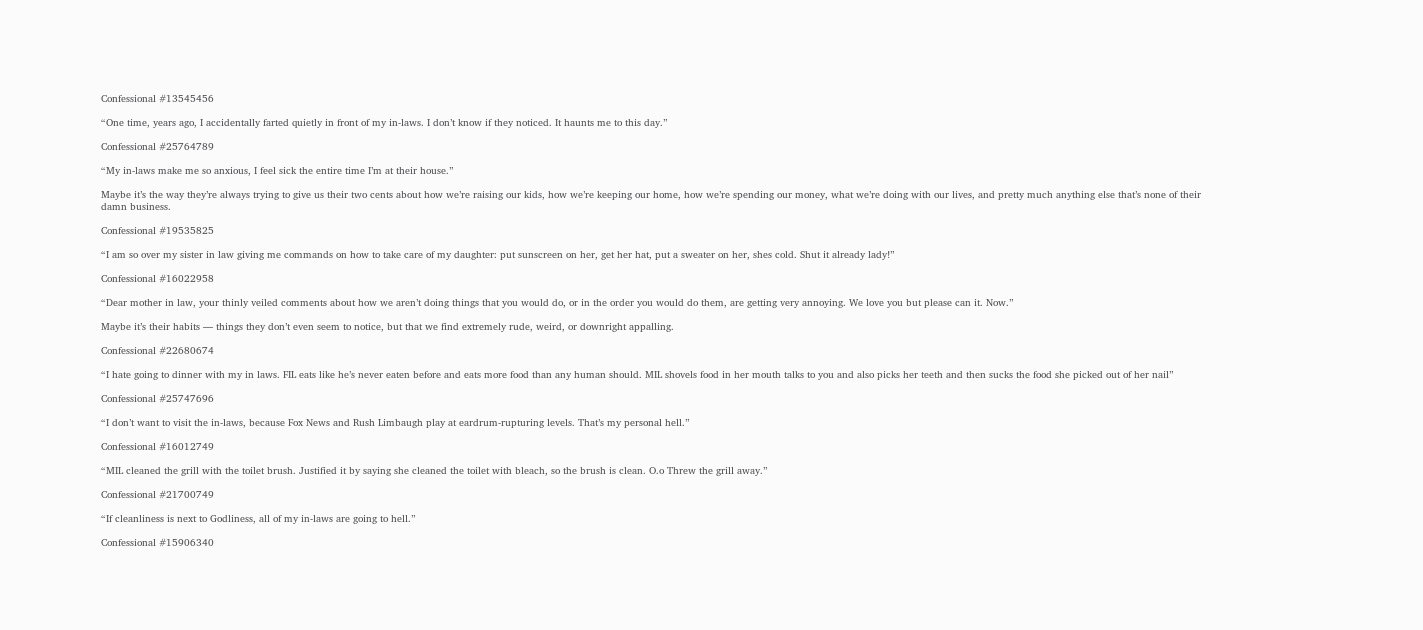Confessional #13545456

“One time, years ago, I accidentally farted quietly in front of my in-laws. I don’t know if they noticed. It haunts me to this day.”

Confessional #25764789

“My in-laws make me so anxious, I feel sick the entire time I’m at their house.”

Maybe it’s the way they’re always trying to give us their two cents about how we’re raising our kids, how we’re keeping our home, how we’re spending our money, what we’re doing with our lives, and pretty much anything else that’s none of their damn business.

Confessional #19535825

“I am so over my sister in law giving me commands on how to take care of my daughter: put sunscreen on her, get her hat, put a sweater on her, shes cold. Shut it already lady!”

Confessional #16022958

“Dear mother in law, your thinly veiled comments about how we aren’t doing things that you would do, or in the order you would do them, are getting very annoying. We love you but please can it. Now.”

Maybe it’s their habits — things they don’t even seem to notice, but that we find extremely rude, weird, or downright appalling.

Confessional #22680674

“I hate going to dinner with my in laws. FIL eats like he’s never eaten before and eats more food than any human should. MIL shovels food in her mouth talks to you and also picks her teeth and then sucks the food she picked out of her nail”

Confessional #25747696

“I don’t want to visit the in-laws, because Fox News and Rush Limbaugh play at eardrum-rupturing levels. That’s my personal hell.”

Confessional #16012749

“MIL cleaned the grill with the toilet brush. Justified it by saying she cleaned the toilet with bleach, so the brush is clean. O.o Threw the grill away.”

Confessional #21700749

“If cleanliness is next to Godliness, all of my in-laws are going to hell.”

Confessional #15906340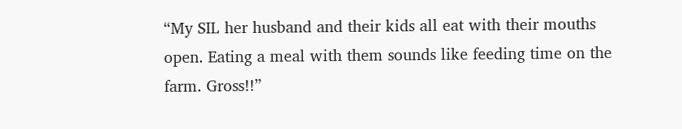“My SIL her husband and their kids all eat with their mouths open. Eating a meal with them sounds like feeding time on the farm. Gross!!”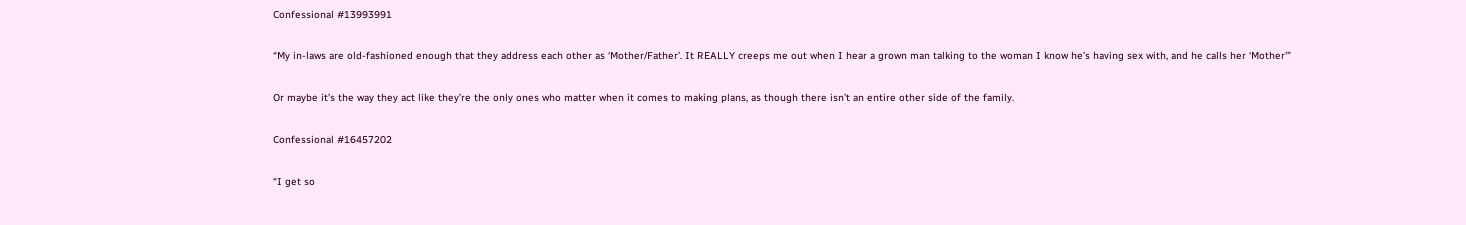Confessional #13993991

“My in-laws are old-fashioned enough that they address each other as ‘Mother/Father’. It REALLY creeps me out when I hear a grown man talking to the woman I know he’s having sex with, and he calls her ‘Mother'”

Or maybe it’s the way they act like they’re the only ones who matter when it comes to making plans, as though there isn’t an entire other side of the family.

Confessional #16457202

“I get so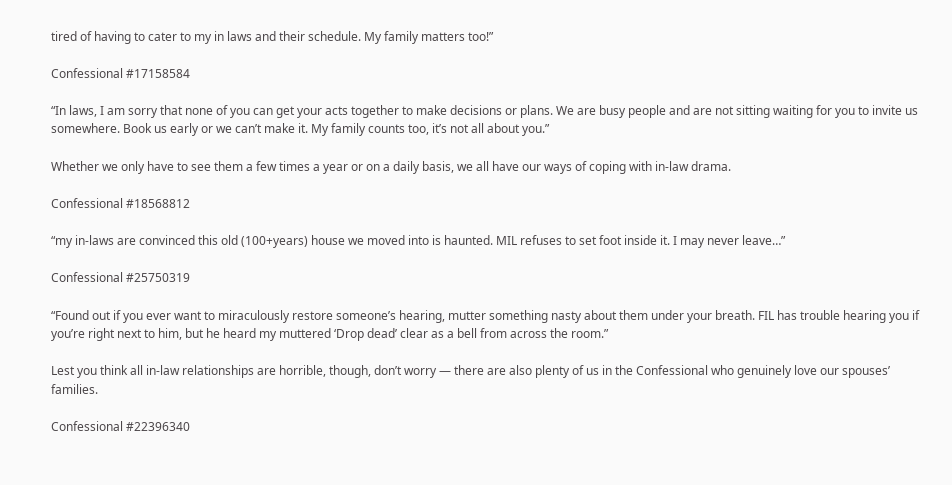tired of having to cater to my in laws and their schedule. My family matters too!”

Confessional #17158584

“In laws, I am sorry that none of you can get your acts together to make decisions or plans. We are busy people and are not sitting waiting for you to invite us somewhere. Book us early or we can’t make it. My family counts too, it’s not all about you.”

Whether we only have to see them a few times a year or on a daily basis, we all have our ways of coping with in-law drama.

Confessional #18568812

“my in-laws are convinced this old (100+years) house we moved into is haunted. MIL refuses to set foot inside it. I may never leave…”

Confessional #25750319

“Found out if you ever want to miraculously restore someone’s hearing, mutter something nasty about them under your breath. FIL has trouble hearing you if you’re right next to him, but he heard my muttered ‘Drop dead’ clear as a bell from across the room.”

Lest you think all in-law relationships are horrible, though, don’t worry — there are also plenty of us in the Confessional who genuinely love our spouses’ families.

Confessional #22396340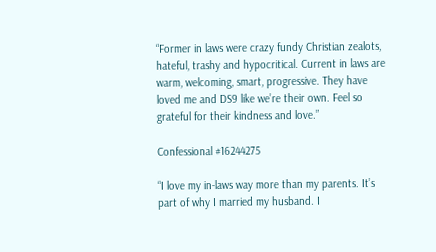“Former in laws were crazy fundy Christian zealots, hateful, trashy and hypocritical. Current in laws are warm, welcoming, smart, progressive. They have loved me and DS9 like we’re their own. Feel so grateful for their kindness and love.”

Confessional #16244275

“I love my in-laws way more than my parents. It’s part of why I married my husband. I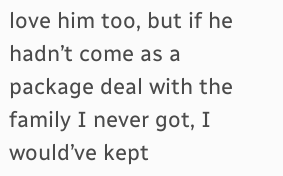love him too, but if he hadn’t come as a package deal with the family I never got, I would’ve kept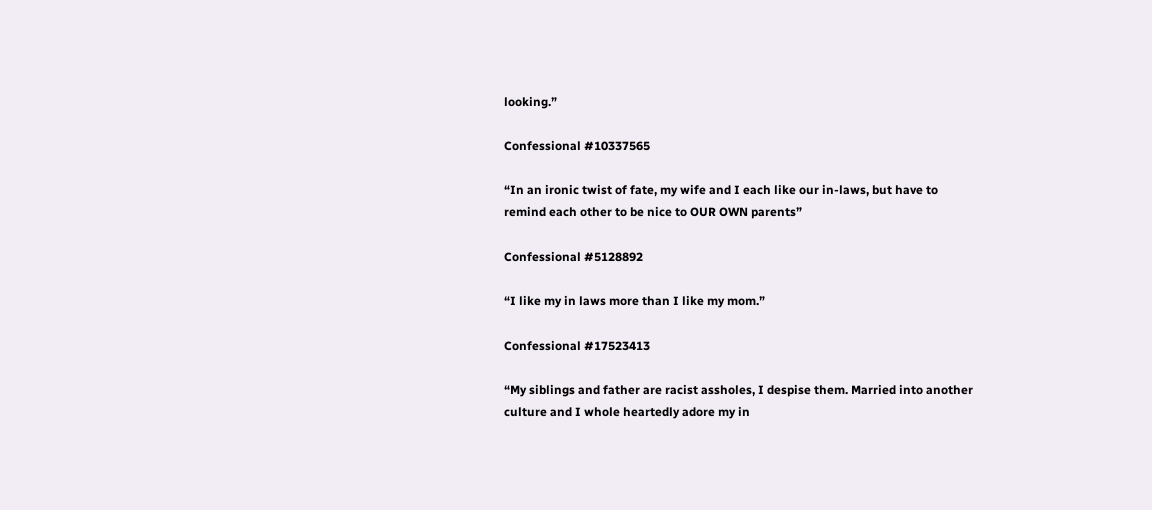looking.”

Confessional #10337565

“In an ironic twist of fate, my wife and I each like our in-laws, but have to remind each other to be nice to OUR OWN parents”

Confessional #5128892

“I like my in laws more than I like my mom.”

Confessional #17523413

“My siblings and father are racist assholes, I despise them. Married into another culture and I whole heartedly adore my in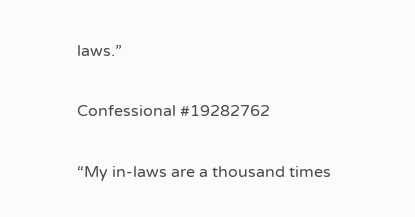laws.”

Confessional #19282762

“My in-laws are a thousand times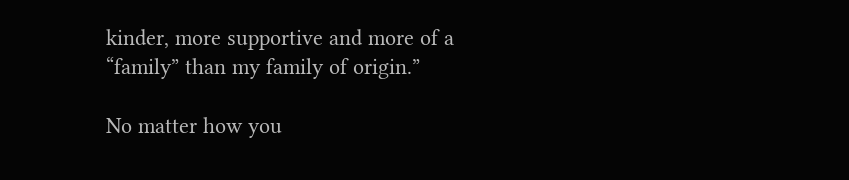kinder, more supportive and more of a “family” than my family of origin.”

No matter how you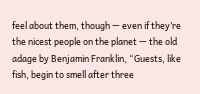feel about them, though — even if they’re the nicest people on the planet — the old adage by Benjamin Franklin, “Guests, like fish, begin to smell after three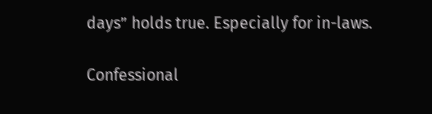days” holds true. Especially for in-laws.

Confessional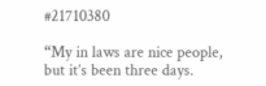#21710380

“My in laws are nice people, but it’s been three days.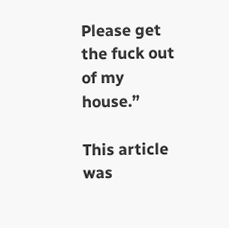Please get the fuck out of my house.”

This article was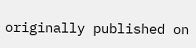originally published on